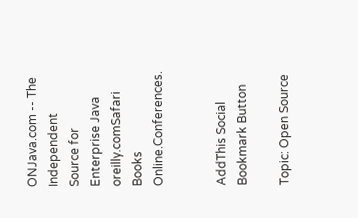ONJava.com -- The Independent Source for Enterprise Java
oreilly.comSafari Books Online.Conferences.


AddThis Social Bookmark Button

Topic: Open Source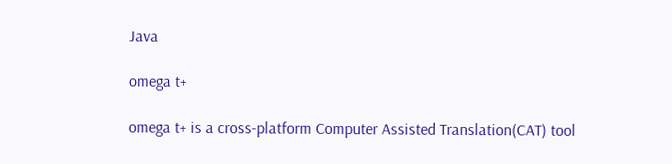Java

omega t+

omega t+ is a cross-platform Computer Assisted Translation(CAT) tool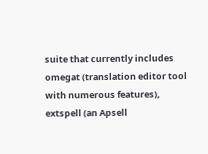suite that currently includes omegat (translation editor tool with numerous features), extspell (an Apsell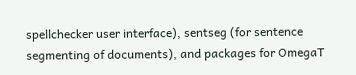spellchecker user interface), sentseg (for sentence segmenting of documents), and packages for OmegaT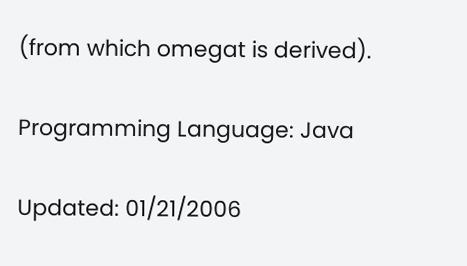(from which omegat is derived).

Programming Language: Java

Updated: 01/21/2006